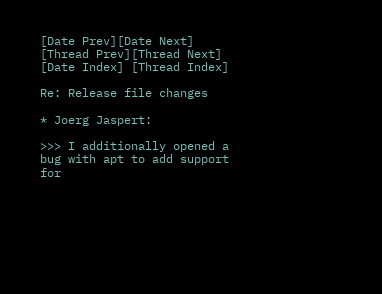[Date Prev][Date Next] [Thread Prev][Thread Next] [Date Index] [Thread Index]

Re: Release file changes

* Joerg Jaspert:

>>> I additionally opened a bug with apt to add support for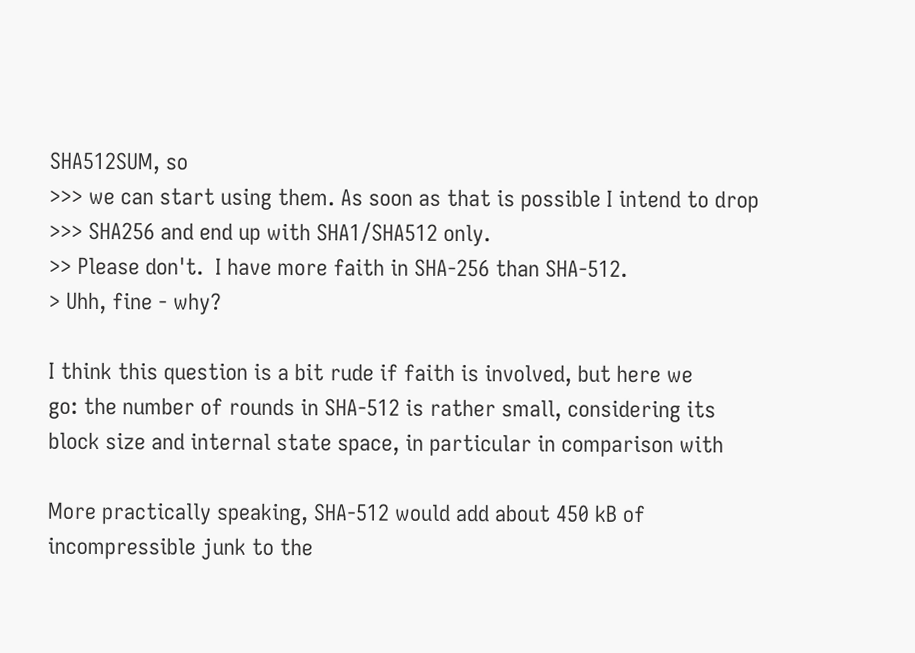SHA512SUM, so
>>> we can start using them. As soon as that is possible I intend to drop
>>> SHA256 and end up with SHA1/SHA512 only.
>> Please don't.  I have more faith in SHA-256 than SHA-512.
> Uhh, fine - why?

I think this question is a bit rude if faith is involved, but here we
go: the number of rounds in SHA-512 is rather small, considering its
block size and internal state space, in particular in comparison with

More practically speaking, SHA-512 would add about 450 kB of
incompressible junk to the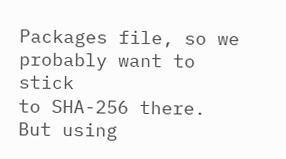Packages file, so we probably want to stick
to SHA-256 there.  But using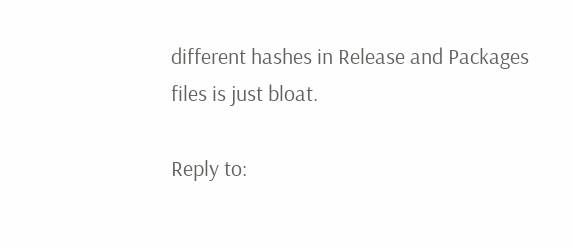different hashes in Release and Packages
files is just bloat.

Reply to: